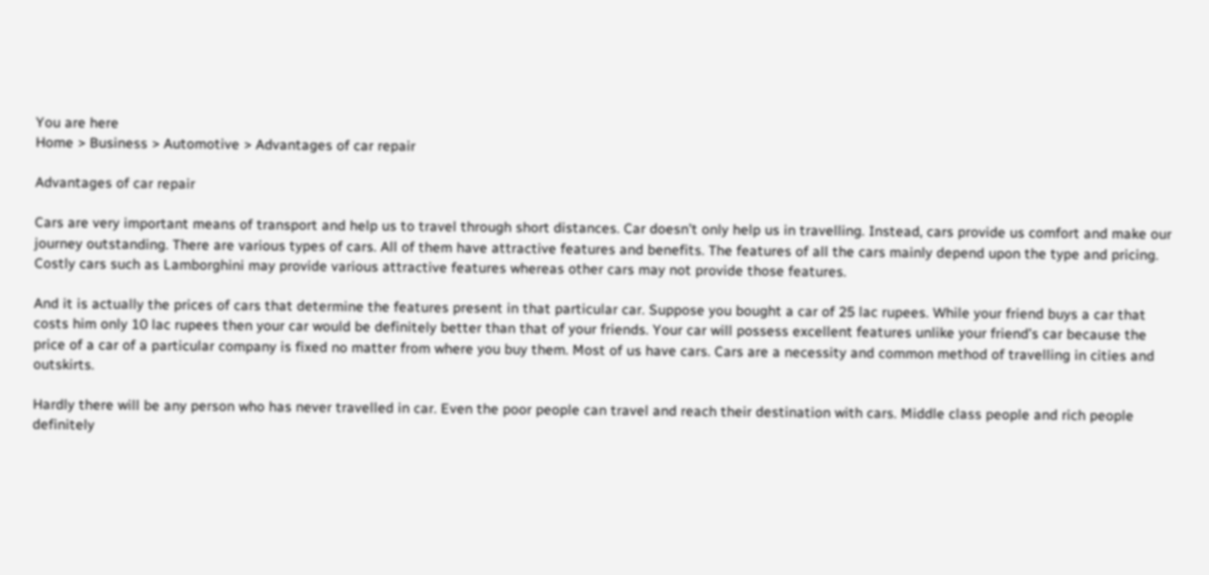You are here
Home > Business > Automotive > Advantages of car repair

Advantages of car repair

Cars are very important means of transport and help us to travel through short distances. Car doesn’t only help us in travelling. Instead, cars provide us comfort and make our journey outstanding. There are various types of cars. All of them have attractive features and benefits. The features of all the cars mainly depend upon the type and pricing. Costly cars such as Lamborghini may provide various attractive features whereas other cars may not provide those features.

And it is actually the prices of cars that determine the features present in that particular car. Suppose you bought a car of 25 lac rupees. While your friend buys a car that costs him only 10 lac rupees then your car would be definitely better than that of your friends. Your car will possess excellent features unlike your friend’s car because the price of a car of a particular company is fixed no matter from where you buy them. Most of us have cars. Cars are a necessity and common method of travelling in cities and outskirts.

Hardly there will be any person who has never travelled in car. Even the poor people can travel and reach their destination with cars. Middle class people and rich people definitely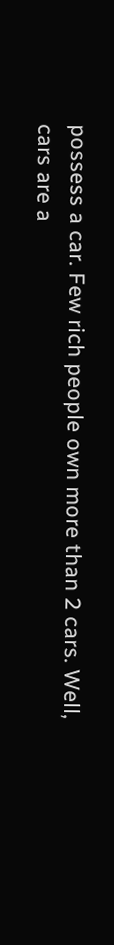possess a car. Few rich people own more than 2 cars. Well, cars are a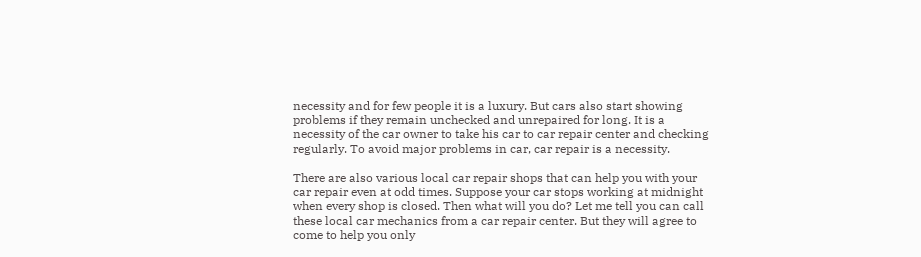necessity and for few people it is a luxury. But cars also start showing problems if they remain unchecked and unrepaired for long. It is a necessity of the car owner to take his car to car repair center and checking regularly. To avoid major problems in car, car repair is a necessity.

There are also various local car repair shops that can help you with your car repair even at odd times. Suppose your car stops working at midnight when every shop is closed. Then what will you do? Let me tell you can call these local car mechanics from a car repair center. But they will agree to come to help you only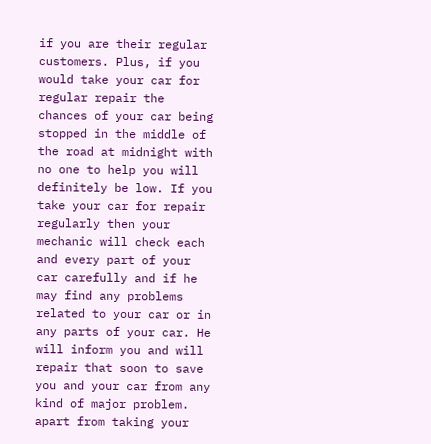if you are their regular customers. Plus, if you would take your car for regular repair the chances of your car being stopped in the middle of the road at midnight with no one to help you will definitely be low. If you take your car for repair regularly then your mechanic will check each and every part of your car carefully and if he may find any problems related to your car or in any parts of your car. He will inform you and will repair that soon to save you and your car from any kind of major problem. apart from taking your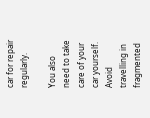car for repair regularly.

You also need to take care of your car yourself. Avoid travelling in fragmented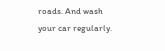roads. And wash your car regularly.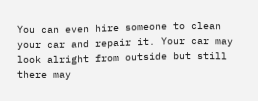You can even hire someone to clean your car and repair it. Your car may look alright from outside but still there may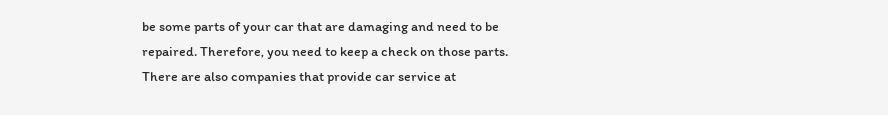be some parts of your car that are damaging and need to be repaired. Therefore, you need to keep a check on those parts. There are also companies that provide car service at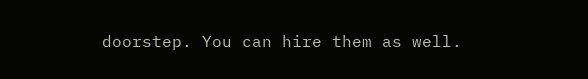doorstep. You can hire them as well.